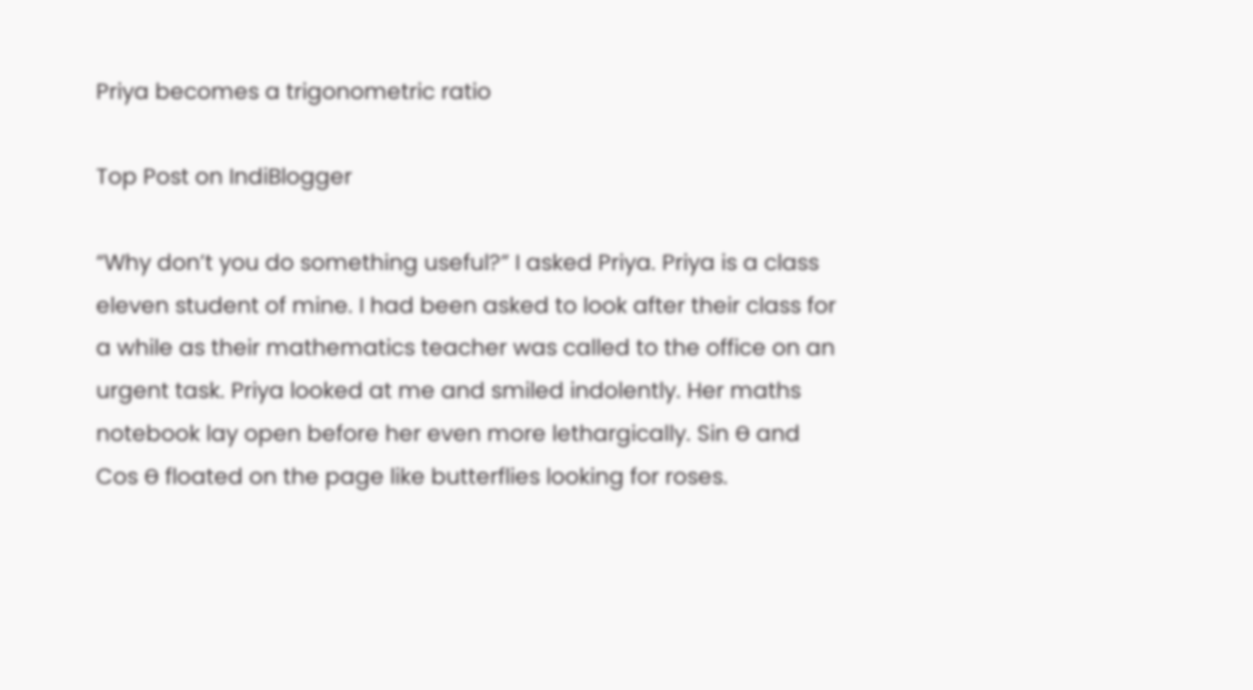Priya becomes a trigonometric ratio

Top Post on IndiBlogger

“Why don’t you do something useful?” I asked Priya. Priya is a class eleven student of mine. I had been asked to look after their class for a while as their mathematics teacher was called to the office on an urgent task. Priya looked at me and smiled indolently. Her maths notebook lay open before her even more lethargically. Sin Ө and Cos Ө floated on the page like butterflies looking for roses.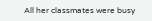All her classmates were busy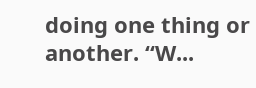doing one thing or another. “W...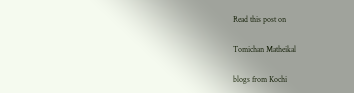Read this post on

Tomichan Matheikal

blogs from Kochi